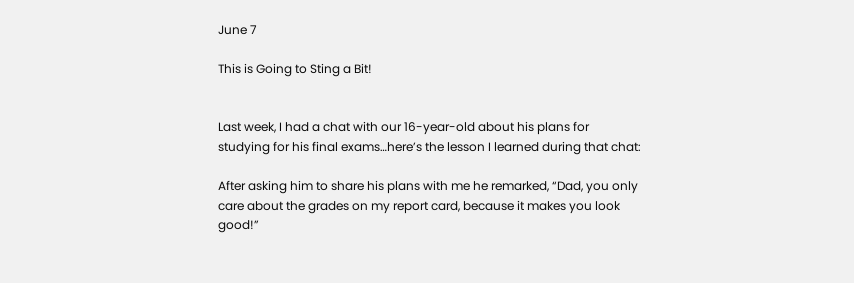June 7

This is Going to Sting a Bit!


Last week, I had a chat with our 16-year-old about his plans for studying for his final exams…here’s the lesson I learned during that chat:

After asking him to share his plans with me he remarked, “Dad, you only care about the grades on my report card, because it makes you look good!”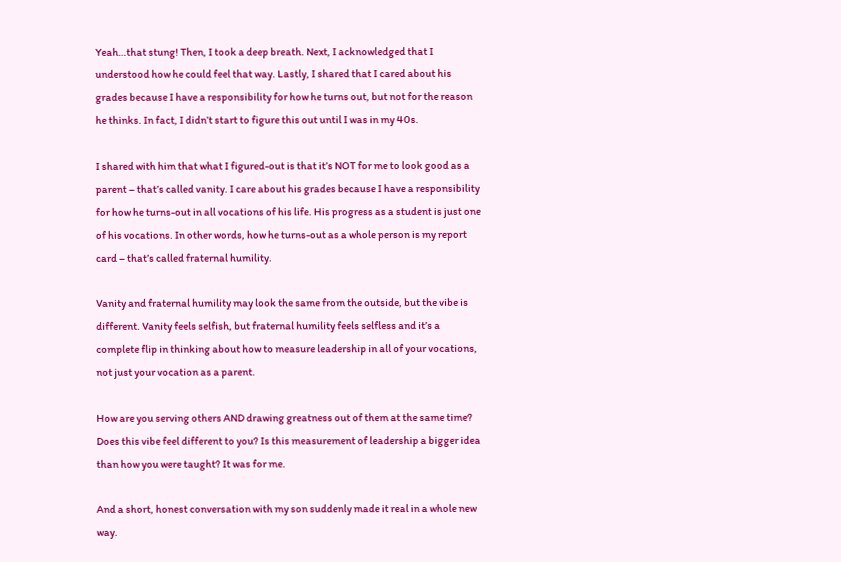Yeah…that stung! Then, I took a deep breath. Next, I acknowledged that I understood how he could feel that way. Lastly, I shared that I cared about his grades because I have a responsibility for how he turns out, but not for the reason he thinks. In fact, I didn’t start to figure this out until I was in my 40s.

I shared with him that what I figured-out is that it’s NOT for me to look good as a parent – that’s called vanity. I care about his grades because I have a responsibility for how he turns-out in all vocations of his life. His progress as a student is just one of his vocations. In other words, how he turns-out as a whole person is my report card – that’s called fraternal humility.

Vanity and fraternal humility may look the same from the outside, but the vibe is different. Vanity feels selfish, but fraternal humility feels selfless and it’s a complete flip in thinking about how to measure leadership in all of your vocations, not just your vocation as a parent.

How are you serving others AND drawing greatness out of them at the same time? Does this vibe feel different to you? Is this measurement of leadership a bigger idea than how you were taught? It was for me.

And a short, honest conversation with my son suddenly made it real in a whole new way.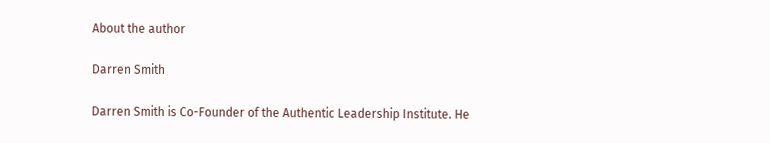About the author

Darren Smith

Darren Smith is Co-Founder of the Authentic Leadership Institute. He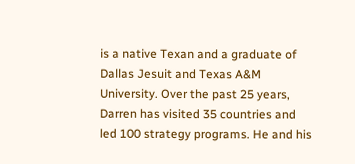is a native Texan and a graduate of Dallas Jesuit and Texas A&M University. Over the past 25 years, Darren has visited 35 countries and led 100 strategy programs. He and his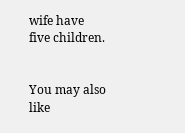wife have five children.


You may also like